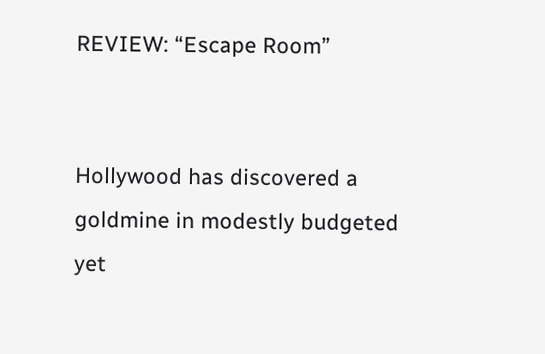REVIEW: “Escape Room”


Hollywood has discovered a goldmine in modestly budgeted yet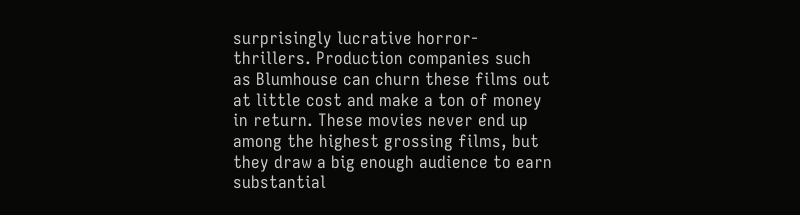surprisingly lucrative horror-thrillers. Production companies such as Blumhouse can churn these films out at little cost and make a ton of money in return. These movies never end up among the highest grossing films, but they draw a big enough audience to earn substantial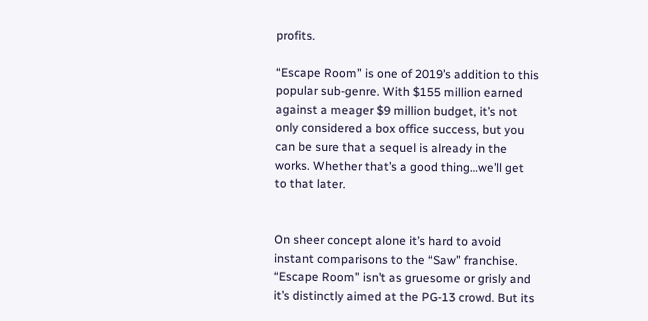profits.

“Escape Room” is one of 2019’s addition to this popular sub-genre. With $155 million earned against a meager $9 million budget, it’s not only considered a box office success, but you can be sure that a sequel is already in the works. Whether that’s a good thing…we’ll get to that later.


On sheer concept alone it’s hard to avoid instant comparisons to the “Saw” franchise. “Escape Room” isn’t as gruesome or grisly and it’s distinctly aimed at the PG-13 crowd. But its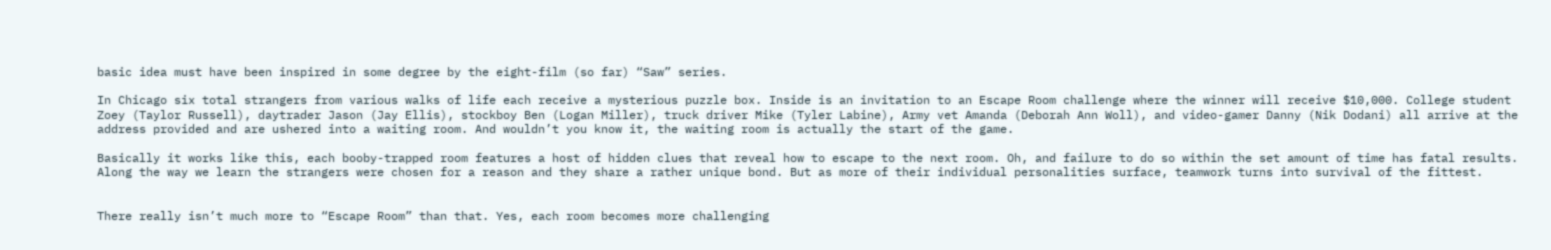basic idea must have been inspired in some degree by the eight-film (so far) “Saw” series.

In Chicago six total strangers from various walks of life each receive a mysterious puzzle box. Inside is an invitation to an Escape Room challenge where the winner will receive $10,000. College student Zoey (Taylor Russell), daytrader Jason (Jay Ellis), stockboy Ben (Logan Miller), truck driver Mike (Tyler Labine), Army vet Amanda (Deborah Ann Woll), and video-gamer Danny (Nik Dodani) all arrive at the address provided and are ushered into a waiting room. And wouldn’t you know it, the waiting room is actually the start of the game.

Basically it works like this, each booby-trapped room features a host of hidden clues that reveal how to escape to the next room. Oh, and failure to do so within the set amount of time has fatal results. Along the way we learn the strangers were chosen for a reason and they share a rather unique bond. But as more of their individual personalities surface, teamwork turns into survival of the fittest.


There really isn’t much more to “Escape Room” than that. Yes, each room becomes more challenging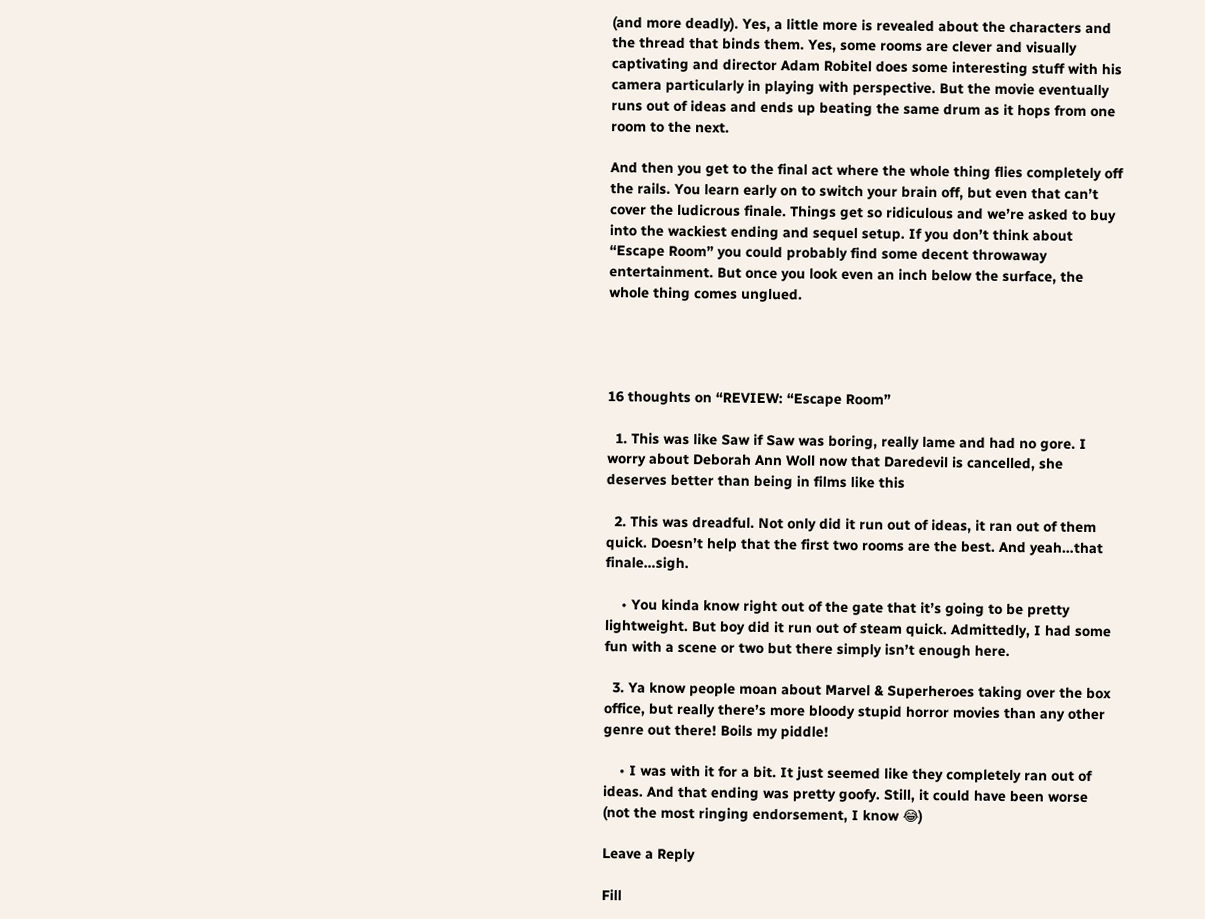(and more deadly). Yes, a little more is revealed about the characters and the thread that binds them. Yes, some rooms are clever and visually captivating and director Adam Robitel does some interesting stuff with his camera particularly in playing with perspective. But the movie eventually runs out of ideas and ends up beating the same drum as it hops from one room to the next.

And then you get to the final act where the whole thing flies completely off the rails. You learn early on to switch your brain off, but even that can’t cover the ludicrous finale. Things get so ridiculous and we’re asked to buy into the wackiest ending and sequel setup. If you don’t think about “Escape Room” you could probably find some decent throwaway entertainment. But once you look even an inch below the surface, the whole thing comes unglued.




16 thoughts on “REVIEW: “Escape Room”

  1. This was like Saw if Saw was boring, really lame and had no gore. I worry about Deborah Ann Woll now that Daredevil is cancelled, she deserves better than being in films like this

  2. This was dreadful. Not only did it run out of ideas, it ran out of them quick. Doesn’t help that the first two rooms are the best. And yeah…that finale…sigh.

    • You kinda know right out of the gate that it’s going to be pretty lightweight. But boy did it run out of steam quick. Admittedly, I had some fun with a scene or two but there simply isn’t enough here.

  3. Ya know people moan about Marvel & Superheroes taking over the box office, but really there’s more bloody stupid horror movies than any other genre out there! Boils my piddle!

    • I was with it for a bit. It just seemed like they completely ran out of ideas. And that ending was pretty goofy. Still, it could have been worse (not the most ringing endorsement, I know 😂)

Leave a Reply

Fill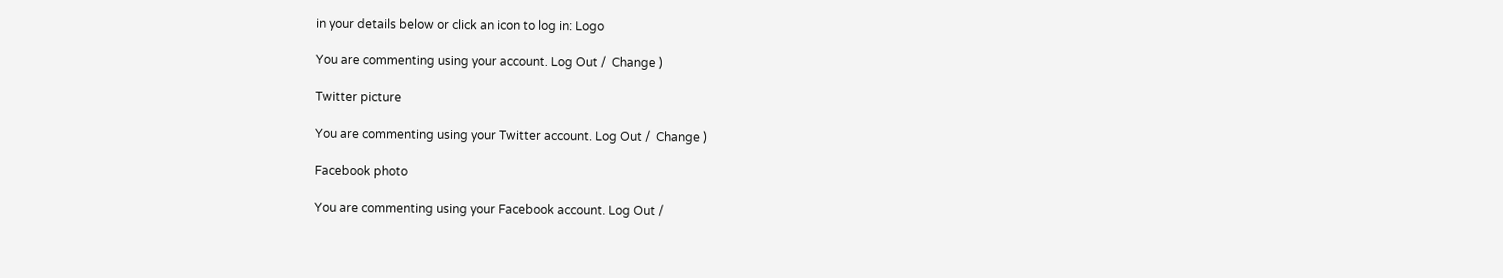in your details below or click an icon to log in: Logo

You are commenting using your account. Log Out /  Change )

Twitter picture

You are commenting using your Twitter account. Log Out /  Change )

Facebook photo

You are commenting using your Facebook account. Log Out /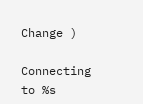Change )

Connecting to %s